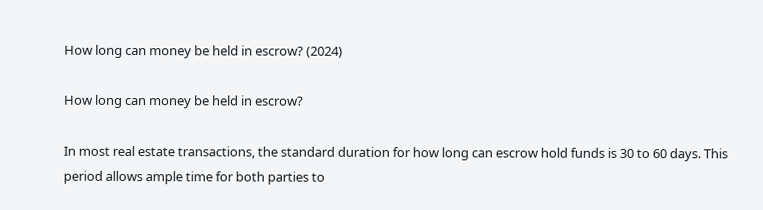How long can money be held in escrow? (2024)

How long can money be held in escrow?

In most real estate transactions, the standard duration for how long can escrow hold funds is 30 to 60 days. This period allows ample time for both parties to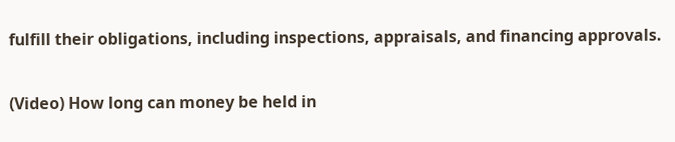fulfill their obligations, including inspections, appraisals, and financing approvals.

(Video) How long can money be held in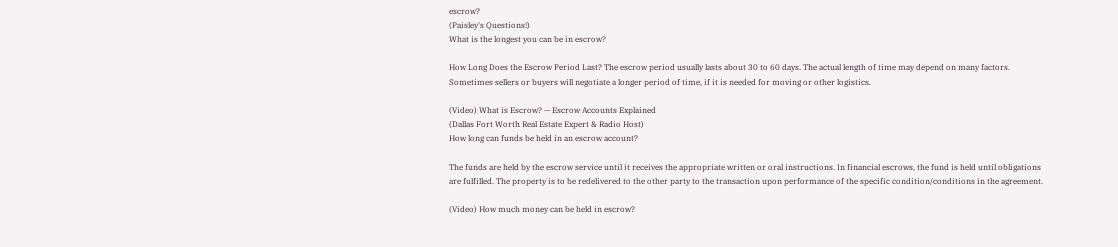escrow?
(Paisley's Questions!)
What is the longest you can be in escrow?

How Long Does the Escrow Period Last? The escrow period usually lasts about 30 to 60 days. The actual length of time may depend on many factors. Sometimes sellers or buyers will negotiate a longer period of time, if it is needed for moving or other logistics.

(Video) What is Escrow? — Escrow Accounts Explained
(Dallas Fort Worth Real Estate Expert & Radio Host)
How long can funds be held in an escrow account?

The funds are held by the escrow service until it receives the appropriate written or oral instructions. In financial escrows, the fund is held until obligations are fulfilled. The property is to be redelivered to the other party to the transaction upon performance of the specific condition/conditions in the agreement.

(Video) How much money can be held in escrow?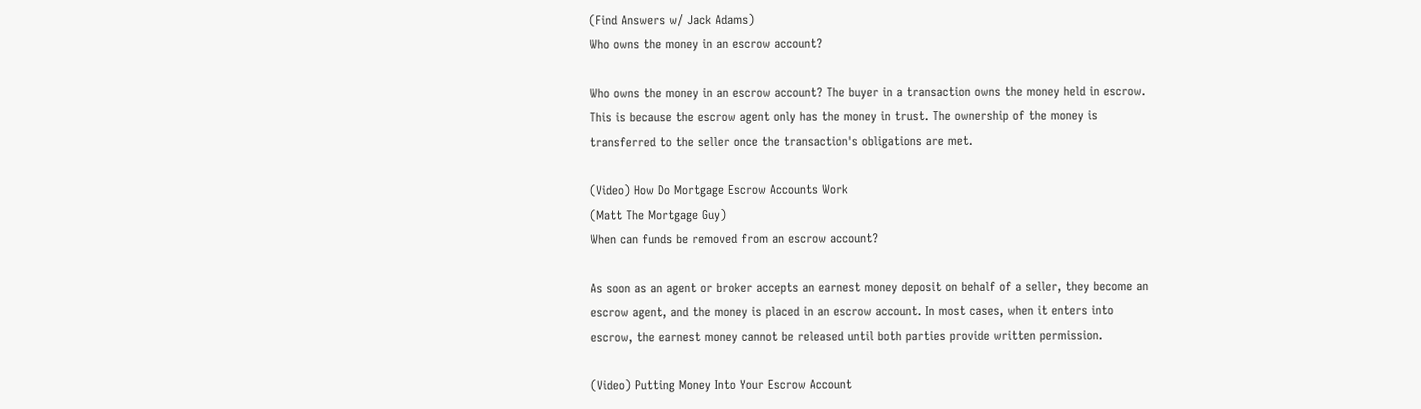(Find Answers w/ Jack Adams)
Who owns the money in an escrow account?

Who owns the money in an escrow account? The buyer in a transaction owns the money held in escrow. This is because the escrow agent only has the money in trust. The ownership of the money is transferred to the seller once the transaction's obligations are met.

(Video) How Do Mortgage Escrow Accounts Work
(Matt The Mortgage Guy)
When can funds be removed from an escrow account?

As soon as an agent or broker accepts an earnest money deposit on behalf of a seller, they become an escrow agent, and the money is placed in an escrow account. In most cases, when it enters into escrow, the earnest money cannot be released until both parties provide written permission.

(Video) Putting Money Into Your Escrow Account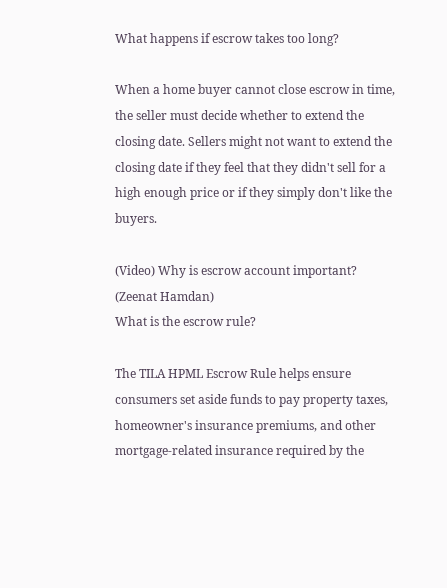What happens if escrow takes too long?

When a home buyer cannot close escrow in time, the seller must decide whether to extend the closing date. Sellers might not want to extend the closing date if they feel that they didn't sell for a high enough price or if they simply don't like the buyers.

(Video) Why is escrow account important?
(Zeenat Hamdan)
What is the escrow rule?

The TILA HPML Escrow Rule helps ensure consumers set aside funds to pay property taxes, homeowner's insurance premiums, and other mortgage-related insurance required by the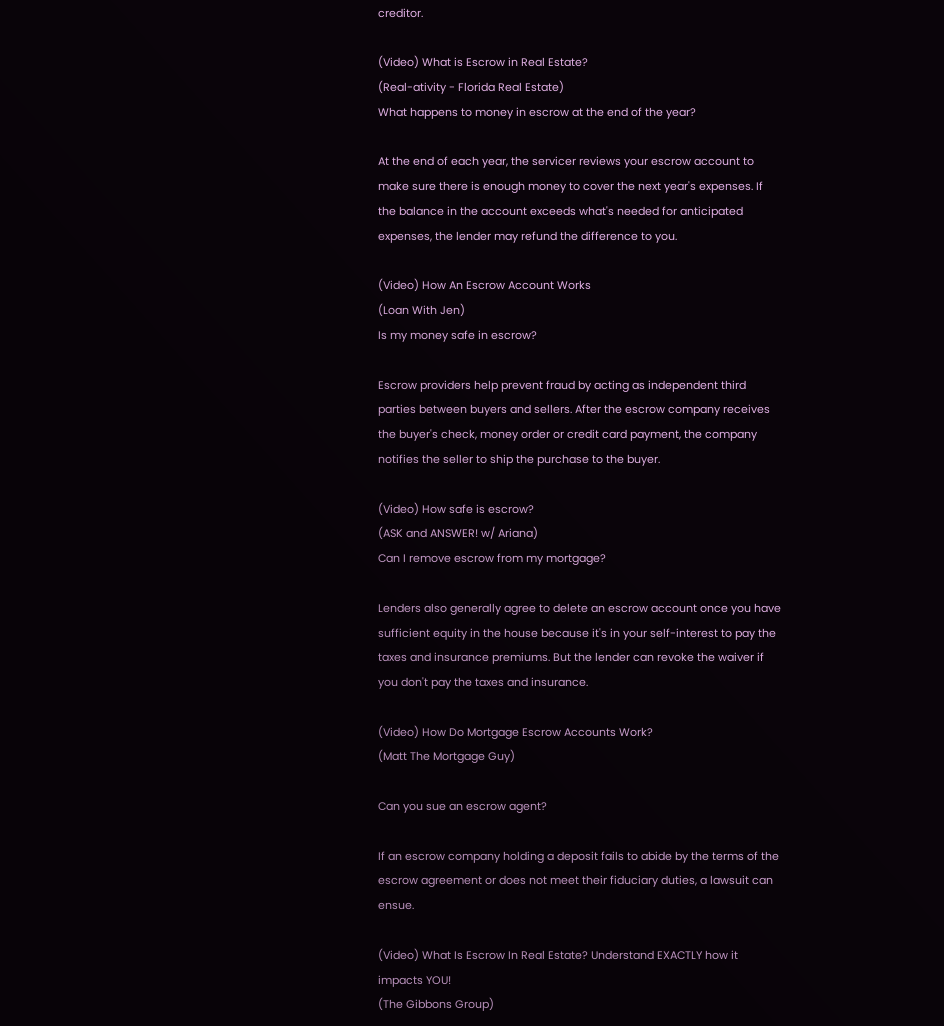creditor.

(Video) What is Escrow in Real Estate?
(Real-ativity - Florida Real Estate)
What happens to money in escrow at the end of the year?

At the end of each year, the servicer reviews your escrow account to make sure there is enough money to cover the next year's expenses. If the balance in the account exceeds what's needed for anticipated expenses, the lender may refund the difference to you.

(Video) How An Escrow Account Works
(Loan With Jen)
Is my money safe in escrow?

Escrow providers help prevent fraud by acting as independent third parties between buyers and sellers. After the escrow company receives the buyer's check, money order or credit card payment, the company notifies the seller to ship the purchase to the buyer.

(Video) How safe is escrow?
(ASK and ANSWER! w/ Ariana)
Can I remove escrow from my mortgage?

Lenders also generally agree to delete an escrow account once you have sufficient equity in the house because it's in your self-interest to pay the taxes and insurance premiums. But the lender can revoke the waiver if you don't pay the taxes and insurance.

(Video) How Do Mortgage Escrow Accounts Work?
(Matt The Mortgage Guy)

Can you sue an escrow agent?

If an escrow company holding a deposit fails to abide by the terms of the escrow agreement or does not meet their fiduciary duties, a lawsuit can ensue.

(Video) What Is Escrow In Real Estate? Understand EXACTLY how it impacts YOU!
(The Gibbons Group)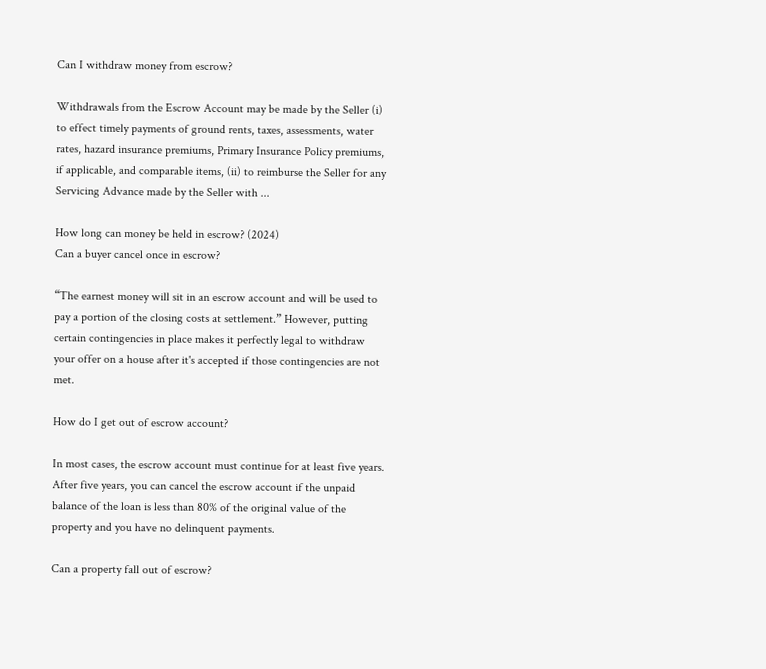Can I withdraw money from escrow?

Withdrawals from the Escrow Account may be made by the Seller (i) to effect timely payments of ground rents, taxes, assessments, water rates, hazard insurance premiums, Primary Insurance Policy premiums, if applicable, and comparable items, (ii) to reimburse the Seller for any Servicing Advance made by the Seller with ...

How long can money be held in escrow? (2024)
Can a buyer cancel once in escrow?

“The earnest money will sit in an escrow account and will be used to pay a portion of the closing costs at settlement.” However, putting certain contingencies in place makes it perfectly legal to withdraw your offer on a house after it's accepted if those contingencies are not met.

How do I get out of escrow account?

In most cases, the escrow account must continue for at least five years. After five years, you can cancel the escrow account if the unpaid balance of the loan is less than 80% of the original value of the property and you have no delinquent payments.

Can a property fall out of escrow?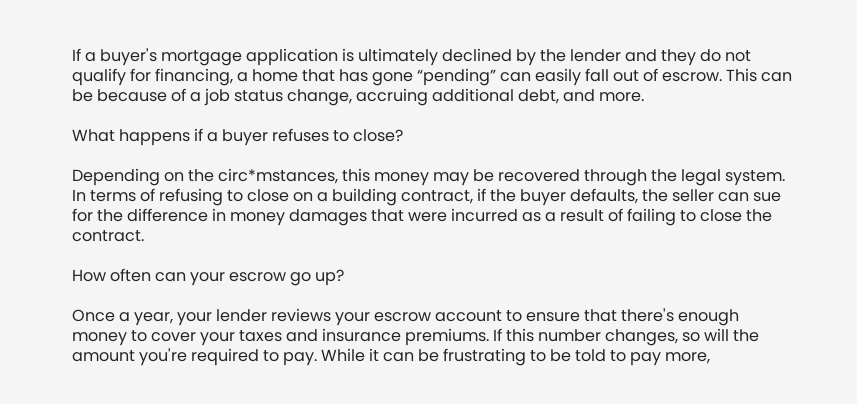If a buyer's mortgage application is ultimately declined by the lender and they do not qualify for financing, a home that has gone “pending” can easily fall out of escrow. This can be because of a job status change, accruing additional debt, and more.

What happens if a buyer refuses to close?

Depending on the circ*mstances, this money may be recovered through the legal system. In terms of refusing to close on a building contract, if the buyer defaults, the seller can sue for the difference in money damages that were incurred as a result of failing to close the contract.

How often can your escrow go up?

Once a year, your lender reviews your escrow account to ensure that there's enough money to cover your taxes and insurance premiums. If this number changes, so will the amount you're required to pay. While it can be frustrating to be told to pay more,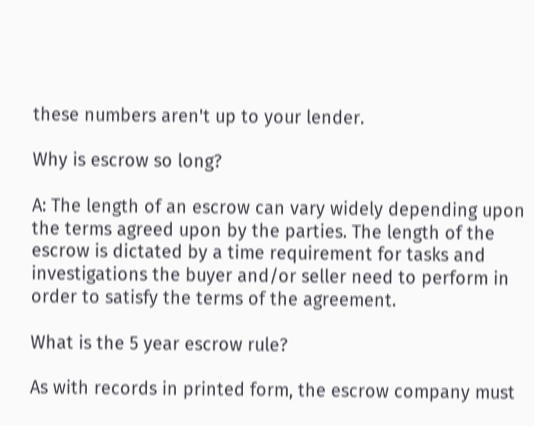these numbers aren't up to your lender.

Why is escrow so long?

A: The length of an escrow can vary widely depending upon the terms agreed upon by the parties. The length of the escrow is dictated by a time requirement for tasks and investigations the buyer and/or seller need to perform in order to satisfy the terms of the agreement.

What is the 5 year escrow rule?

As with records in printed form, the escrow company must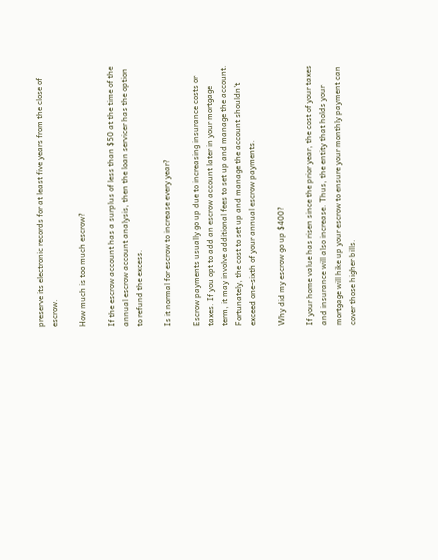preserve its electronic records for at least five years from the close of escrow.

How much is too much escrow?

If the escrow account has a surplus of less than $50 at the time of the annual escrow account analysis, then the loan servicer has the option to refund the excess.

Is it normal for escrow to increase every year?

Escrow payments usually go up due to increasing insurance costs or taxes. If you opt to add an escrow account later in your mortgage term, it may involve additional fees to set up and manage the account. Fortunately, the cost to set up and manage the account shouldn't exceed one-sixth of your annual escrow payments.

Why did my escrow go up $400?

If your home value has risen since the prior year, the cost of your taxes and insurance will also increase. Thus, the entity that holds your mortgage will hike up your escrow to ensure your monthly payment can cover those higher bills.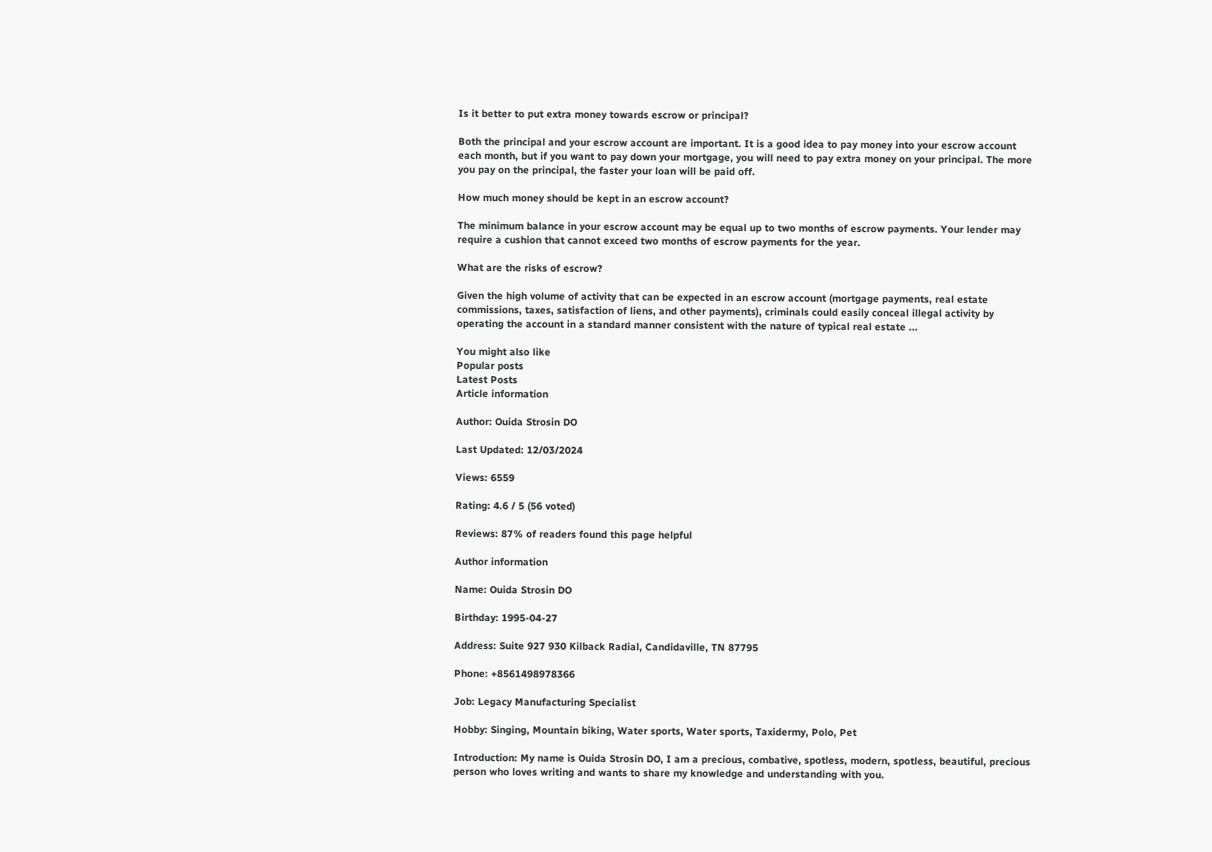Is it better to put extra money towards escrow or principal?

Both the principal and your escrow account are important. It is a good idea to pay money into your escrow account each month, but if you want to pay down your mortgage, you will need to pay extra money on your principal. The more you pay on the principal, the faster your loan will be paid off.

How much money should be kept in an escrow account?

The minimum balance in your escrow account may be equal up to two months of escrow payments. Your lender may require a cushion that cannot exceed two months of escrow payments for the year.

What are the risks of escrow?

Given the high volume of activity that can be expected in an escrow account (mortgage payments, real estate commissions, taxes, satisfaction of liens, and other payments), criminals could easily conceal illegal activity by operating the account in a standard manner consistent with the nature of typical real estate ...

You might also like
Popular posts
Latest Posts
Article information

Author: Ouida Strosin DO

Last Updated: 12/03/2024

Views: 6559

Rating: 4.6 / 5 (56 voted)

Reviews: 87% of readers found this page helpful

Author information

Name: Ouida Strosin DO

Birthday: 1995-04-27

Address: Suite 927 930 Kilback Radial, Candidaville, TN 87795

Phone: +8561498978366

Job: Legacy Manufacturing Specialist

Hobby: Singing, Mountain biking, Water sports, Water sports, Taxidermy, Polo, Pet

Introduction: My name is Ouida Strosin DO, I am a precious, combative, spotless, modern, spotless, beautiful, precious person who loves writing and wants to share my knowledge and understanding with you.